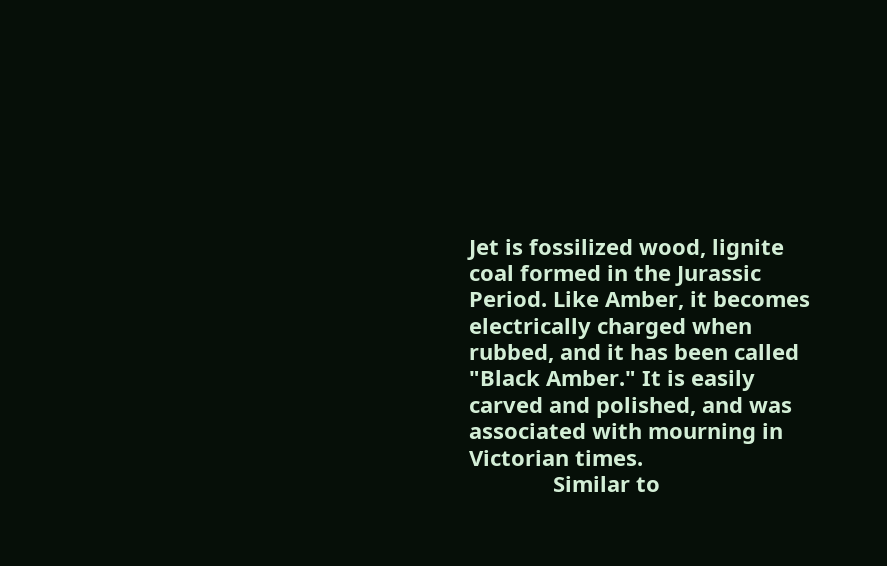Jet is fossilized wood, lignite coal formed in the Jurassic Period. Like Amber, it becomes electrically charged when rubbed, and it has been called "Black Amber." It is easily carved and polished, and was associated with mourning in Victorian times.
              Similar to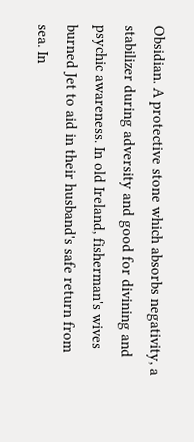Obsidian. A protective stone which absorbs negativity, a stabilizer during adversity and good for divining and psychic awareness. In old Ireland, fisherman's wives burned Jet to aid in their husband's safe return from sea. In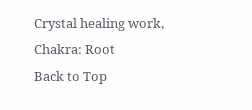Crystal healing work,
Chakra: Root
Back to Top